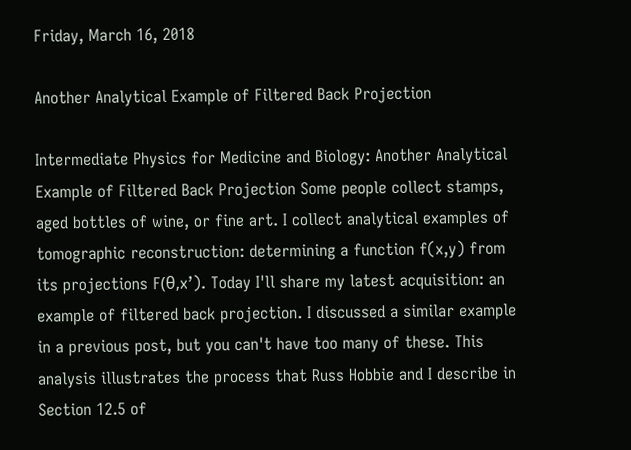Friday, March 16, 2018

Another Analytical Example of Filtered Back Projection

Intermediate Physics for Medicine and Biology: Another Analytical Example of Filtered Back Projection Some people collect stamps, aged bottles of wine, or fine art. I collect analytical examples of tomographic reconstruction: determining a function f(x,y) from its projections F(θ,x’). Today I'll share my latest acquisition: an example of filtered back projection. I discussed a similar example in a previous post, but you can't have too many of these. This analysis illustrates the process that Russ Hobbie and I describe in Section 12.5 of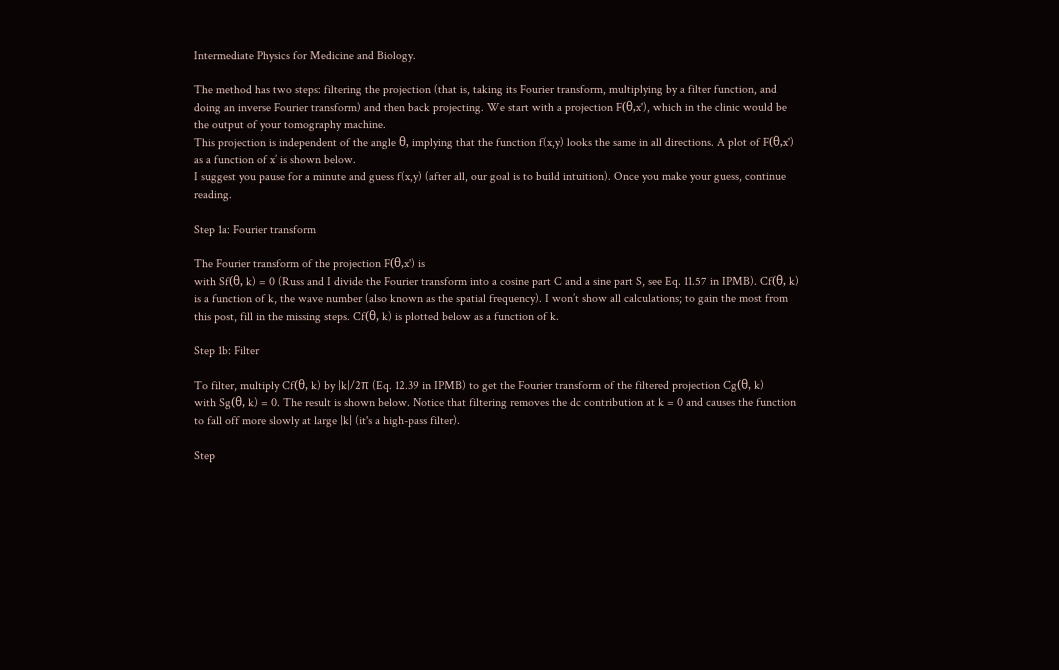Intermediate Physics for Medicine and Biology.

The method has two steps: filtering the projection (that is, taking its Fourier transform, multiplying by a filter function, and doing an inverse Fourier transform) and then back projecting. We start with a projection F(θ,x'), which in the clinic would be the output of your tomography machine.
This projection is independent of the angle θ, implying that the function f(x,y) looks the same in all directions. A plot of F(θ,x') as a function of x’ is shown below.
I suggest you pause for a minute and guess f(x,y) (after all, our goal is to build intuition). Once you make your guess, continue reading.

Step 1a: Fourier transform

The Fourier transform of the projection F(θ,x') is
with Sf(θ, k) = 0 (Russ and I divide the Fourier transform into a cosine part C and a sine part S, see Eq. 11.57 in IPMB). Cf(θ, k) is a function of k, the wave number (also known as the spatial frequency). I won’t show all calculations; to gain the most from this post, fill in the missing steps. Cf(θ, k) is plotted below as a function of k.

Step 1b: Filter

To filter, multiply Cf(θ, k) by |k|/2π (Eq. 12.39 in IPMB) to get the Fourier transform of the filtered projection Cg(θ, k)
with Sg(θ, k) = 0. The result is shown below. Notice that filtering removes the dc contribution at k = 0 and causes the function to fall off more slowly at large |k| (it's a high-pass filter).

Step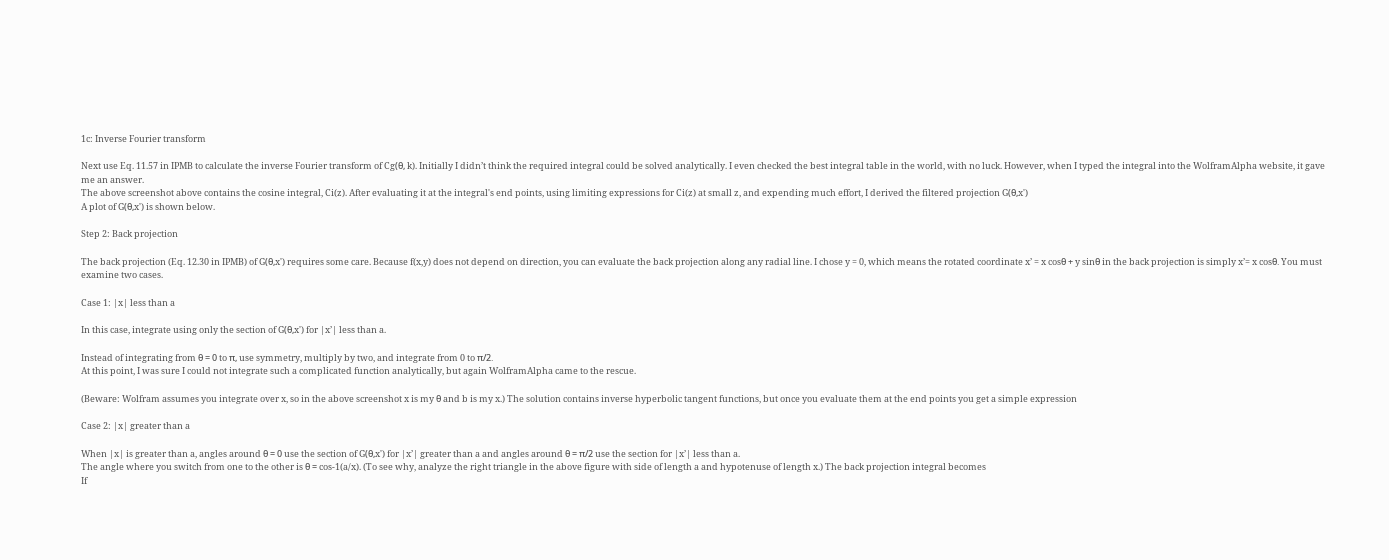1c: Inverse Fourier transform

Next use Eq. 11.57 in IPMB to calculate the inverse Fourier transform of Cg(θ, k). Initially I didn’t think the required integral could be solved analytically. I even checked the best integral table in the world, with no luck. However, when I typed the integral into the WolframAlpha website, it gave me an answer.
The above screenshot above contains the cosine integral, Ci(z). After evaluating it at the integral's end points, using limiting expressions for Ci(z) at small z, and expending much effort, I derived the filtered projection G(θ,x')
A plot of G(θ,x') is shown below.

Step 2: Back projection

The back projection (Eq. 12.30 in IPMB) of G(θ,x') requires some care. Because f(x,y) does not depend on direction, you can evaluate the back projection along any radial line. I chose y = 0, which means the rotated coordinate x’ = x cosθ + y sinθ in the back projection is simply x’= x cosθ. You must examine two cases.

Case 1: |x| less than a

In this case, integrate using only the section of G(θ,x') for |x’| less than a.

Instead of integrating from θ = 0 to π, use symmetry, multiply by two, and integrate from 0 to π/2.
At this point, I was sure I could not integrate such a complicated function analytically, but again WolframAlpha came to the rescue.

(Beware: Wolfram assumes you integrate over x, so in the above screenshot x is my θ and b is my x.) The solution contains inverse hyperbolic tangent functions, but once you evaluate them at the end points you get a simple expression

Case 2: |x| greater than a

When |x| is greater than a, angles around θ = 0 use the section of G(θ,x') for |x’| greater than a and angles around θ = π/2 use the section for |x’| less than a.
The angle where you switch from one to the other is θ = cos-1(a/x). (To see why, analyze the right triangle in the above figure with side of length a and hypotenuse of length x.) The back projection integral becomes
If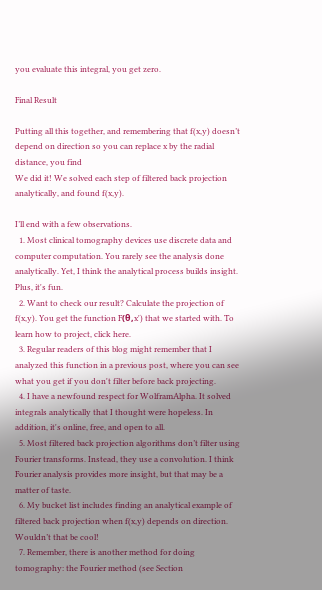you evaluate this integral, you get zero.

Final Result

Putting all this together, and remembering that f(x,y) doesn’t depend on direction so you can replace x by the radial distance, you find
We did it! We solved each step of filtered back projection analytically, and found f(x,y).

I’ll end with a few observations.
  1. Most clinical tomography devices use discrete data and computer computation. You rarely see the analysis done analytically. Yet, I think the analytical process builds insight. Plus, it's fun.
  2. Want to check our result? Calculate the projection of f(x,y). You get the function F(θ,x') that we started with. To learn how to project, click here.
  3. Regular readers of this blog might remember that I analyzed this function in a previous post, where you can see what you get if you don't filter before back projecting.
  4. I have a newfound respect for WolframAlpha. It solved integrals analytically that I thought were hopeless. In addition, it's online, free, and open to all.
  5. Most filtered back projection algorithms don’t filter using Fourier transforms. Instead, they use a convolution. I think Fourier analysis provides more insight, but that may be a matter of taste.
  6. My bucket list includes finding an analytical example of filtered back projection when f(x,y) depends on direction. Wouldn’t that be cool!
  7. Remember, there is another method for doing tomography: the Fourier method (see Section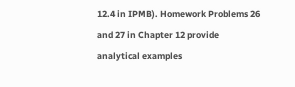12.4 in IPMB). Homework Problems 26 and 27 in Chapter 12 provide analytical examples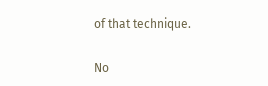of that technique.

No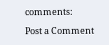comments:

Post a Comment